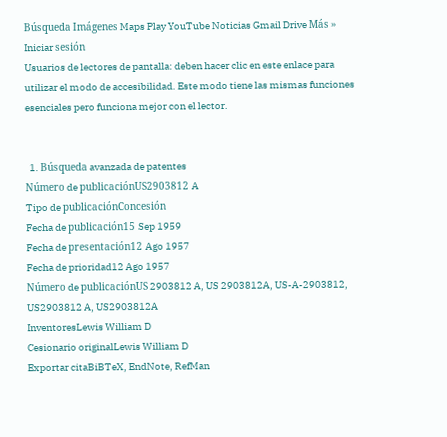Búsqueda Imágenes Maps Play YouTube Noticias Gmail Drive Más »
Iniciar sesión
Usuarios de lectores de pantalla: deben hacer clic en este enlace para utilizar el modo de accesibilidad. Este modo tiene las mismas funciones esenciales pero funciona mejor con el lector.


  1. Búsqueda avanzada de patentes
Número de publicaciónUS2903812 A
Tipo de publicaciónConcesión
Fecha de publicación15 Sep 1959
Fecha de presentación12 Ago 1957
Fecha de prioridad12 Ago 1957
Número de publicaciónUS 2903812 A, US 2903812A, US-A-2903812, US2903812 A, US2903812A
InventoresLewis William D
Cesionario originalLewis William D
Exportar citaBiBTeX, EndNote, RefMan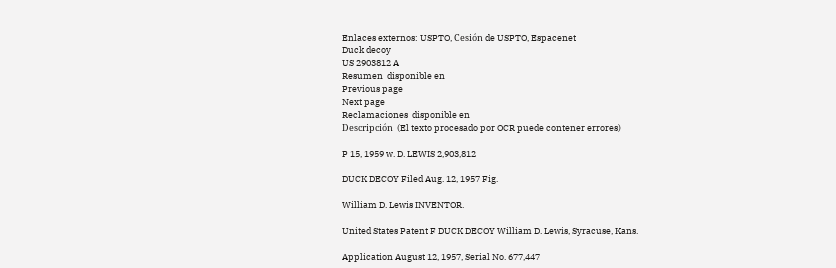Enlaces externos: USPTO, Cesión de USPTO, Espacenet
Duck decoy
US 2903812 A
Resumen  disponible en
Previous page
Next page
Reclamaciones  disponible en
Descripción  (El texto procesado por OCR puede contener errores)

P 15, 1959 w. D. LEWIS 2,903,812

DUCK DECOY Filed Aug. 12, 1957 Fig.

William D. Lewis INVENTOR.

United States Patent F DUCK DECOY William D. Lewis, Syracuse, Kans.

Application August 12, 1957, Serial No. 677,447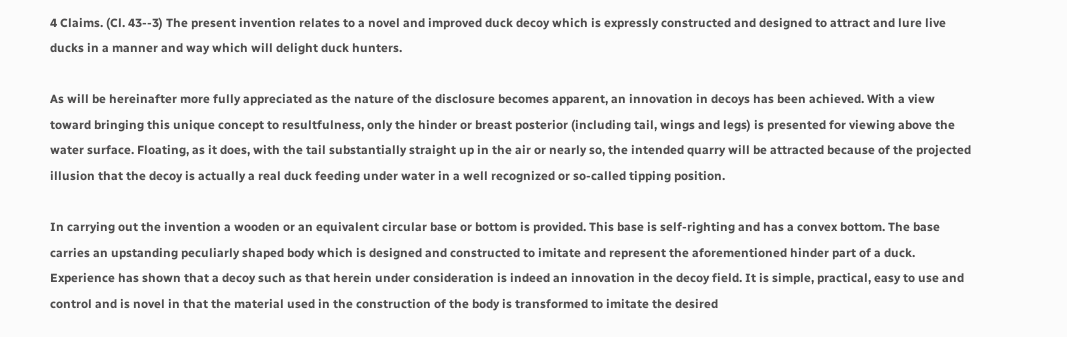4 Claims. (Cl. 43--3) The present invention relates to a novel and improved duck decoy which is expressly constructed and designed to attract and lure live ducks in a manner and way which will delight duck hunters.

As will be hereinafter more fully appreciated as the nature of the disclosure becomes apparent, an innovation in decoys has been achieved. With a view toward bringing this unique concept to resultfulness, only the hinder or breast posterior (including tail, wings and legs) is presented for viewing above the water surface. Floating, as it does, with the tail substantially straight up in the air or nearly so, the intended quarry will be attracted because of the projected illusion that the decoy is actually a real duck feeding under water in a well recognized or so-called tipping position.

In carrying out the invention a wooden or an equivalent circular base or bottom is provided. This base is self-righting and has a convex bottom. The base carries an upstanding peculiarly shaped body which is designed and constructed to imitate and represent the aforementioned hinder part of a duck. Experience has shown that a decoy such as that herein under consideration is indeed an innovation in the decoy field. It is simple, practical, easy to use and control and is novel in that the material used in the construction of the body is transformed to imitate the desired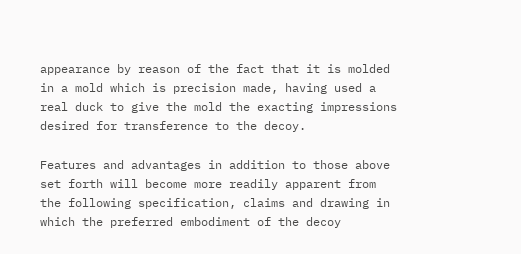appearance by reason of the fact that it is molded in a mold which is precision made, having used a real duck to give the mold the exacting impressions desired for transference to the decoy.

Features and advantages in addition to those above set forth will become more readily apparent from the following specification, claims and drawing in which the preferred embodiment of the decoy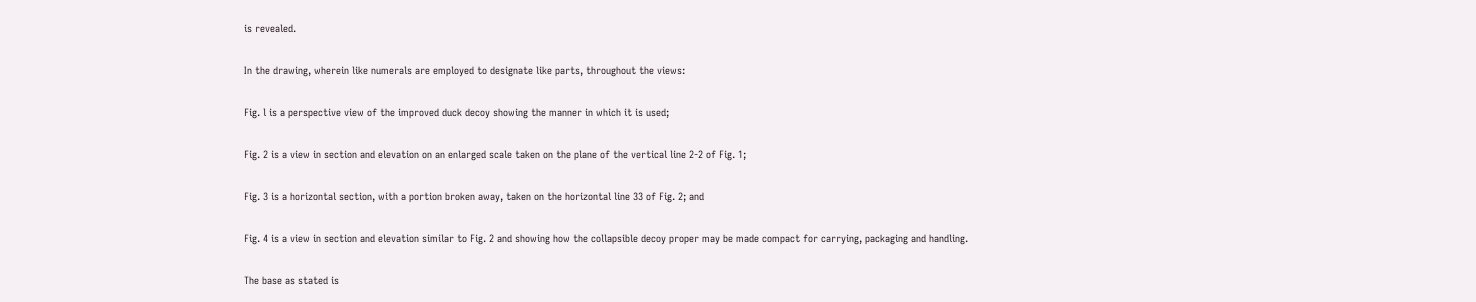is revealed.

In the drawing, wherein like numerals are employed to designate like parts, throughout the views:

Fig. l is a perspective view of the improved duck decoy showing the manner in which it is used;

Fig. 2 is a view in section and elevation on an enlarged scale taken on the plane of the vertical line 2-2 of Fig. 1;

Fig. 3 is a horizontal section, with a portion broken away, taken on the horizontal line 33 of Fig. 2; and

Fig. 4 is a view in section and elevation similar to Fig. 2 and showing how the collapsible decoy proper may be made compact for carrying, packaging and handling.

The base as stated is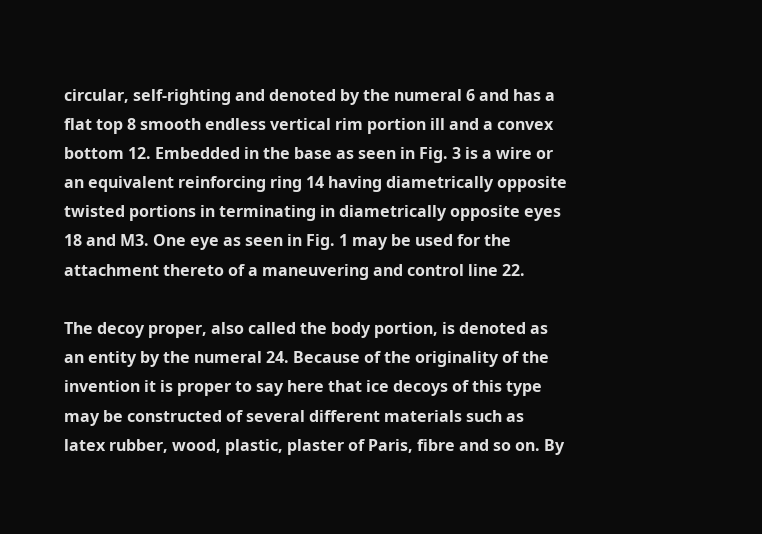circular, self-righting and denoted by the numeral 6 and has a flat top 8 smooth endless vertical rim portion ill and a convex bottom 12. Embedded in the base as seen in Fig. 3 is a wire or an equivalent reinforcing ring 14 having diametrically opposite twisted portions in terminating in diametrically opposite eyes 18 and M3. One eye as seen in Fig. 1 may be used for the attachment thereto of a maneuvering and control line 22.

The decoy proper, also called the body portion, is denoted as an entity by the numeral 24. Because of the originality of the invention it is proper to say here that ice decoys of this type may be constructed of several different materials such as latex rubber, wood, plastic, plaster of Paris, fibre and so on. By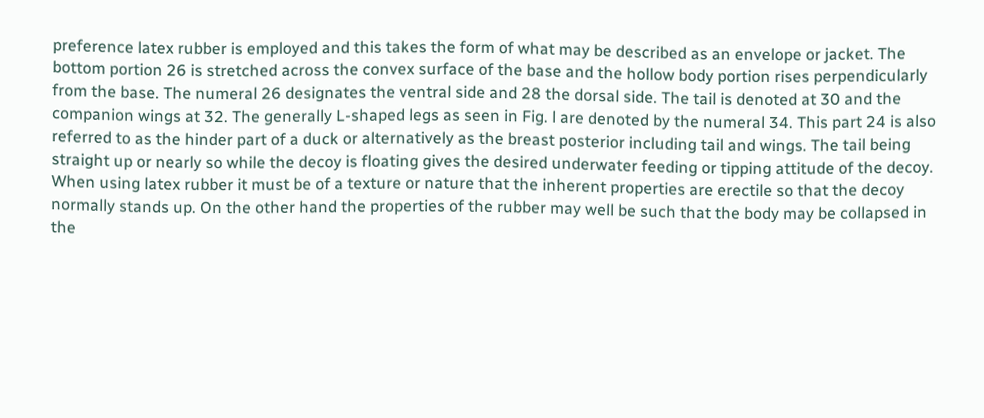preference latex rubber is employed and this takes the form of what may be described as an envelope or jacket. The bottom portion 26 is stretched across the convex surface of the base and the hollow body portion rises perpendicularly from the base. The numeral 26 designates the ventral side and 28 the dorsal side. The tail is denoted at 30 and the companion wings at 32. The generally L-shaped legs as seen in Fig. l are denoted by the numeral 34. This part 24 is also referred to as the hinder part of a duck or alternatively as the breast posterior including tail and wings. The tail being straight up or nearly so while the decoy is floating gives the desired underwater feeding or tipping attitude of the decoy. When using latex rubber it must be of a texture or nature that the inherent properties are erectile so that the decoy normally stands up. On the other hand the properties of the rubber may well be such that the body may be collapsed in the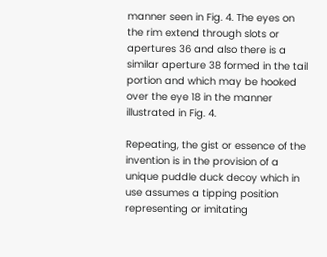manner seen in Fig. 4. The eyes on the rim extend through slots or apertures 36 and also there is a similar aperture 38 formed in the tail portion and which may be hooked over the eye 18 in the manner illustrated in Fig. 4.

Repeating, the gist or essence of the invention is in the provision of a unique puddle duck decoy which in use assumes a tipping position representing or imitating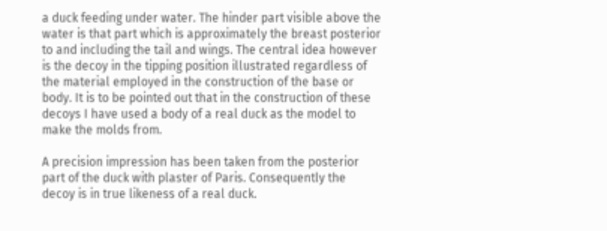a duck feeding under water. The hinder part visible above the water is that part which is approximately the breast posterior to and including the tail and wings. The central idea however is the decoy in the tipping position illustrated regardless of the material employed in the construction of the base or body. It is to be pointed out that in the construction of these decoys I have used a body of a real duck as the model to make the molds from.

A precision impression has been taken from the posterior part of the duck with plaster of Paris. Consequently the decoy is in true likeness of a real duck.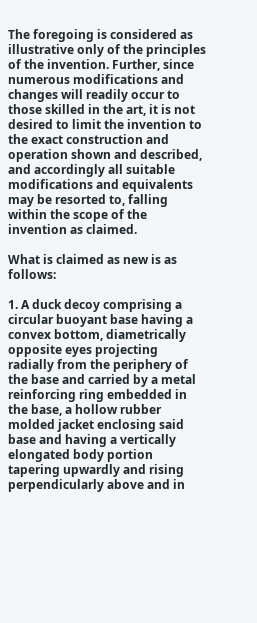The foregoing is considered as illustrative only of the principles of the invention. Further, since numerous modifications and changes will readily occur to those skilled in the art, it is not desired to limit the invention to the exact construction and operation shown and described, and accordingly all suitable modifications and equivalents may be resorted to, falling within the scope of the invention as claimed.

What is claimed as new is as follows:

1. A duck decoy comprising a circular buoyant base having a convex bottom, diametrically opposite eyes projecting radially from the periphery of the base and carried by a metal reinforcing ring embedded in the base, a hollow rubber molded jacket enclosing said base and having a vertically elongated body portion tapering upwardly and rising perpendicularly above and in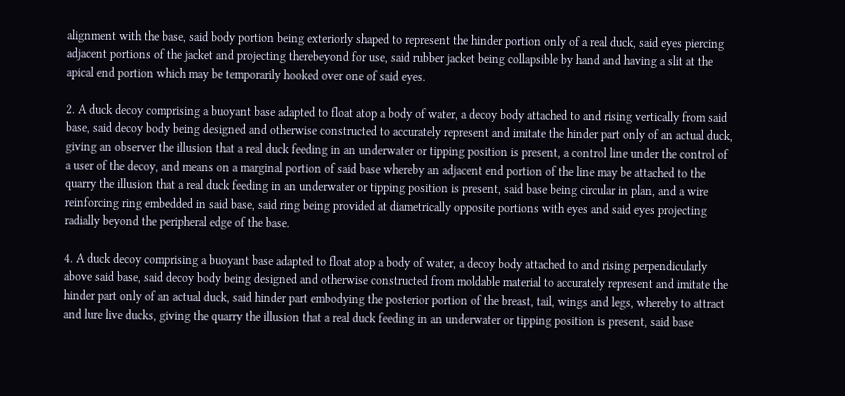alignment with the base, said body portion being exteriorly shaped to represent the hinder portion only of a real duck, said eyes piercing adjacent portions of the jacket and projecting therebeyond for use, said rubber jacket being collapsible by hand and having a slit at the apical end portion which may be temporarily hooked over one of said eyes.

2. A duck decoy comprising a buoyant base adapted to float atop a body of water, a decoy body attached to and rising vertically from said base, said decoy body being designed and otherwise constructed to accurately represent and imitate the hinder part only of an actual duck, giving an observer the illusion that a real duck feeding in an underwater or tipping position is present, a control line under the control of a user of the decoy, and means on a marginal portion of said base whereby an adjacent end portion of the line may be attached to the quarry the illusion that a real duck feeding in an underwater or tipping position is present, said base being circular in plan, and a wire reinforcing ring embedded in said base, said ring being provided at diametrically opposite portions with eyes and said eyes projecting radially beyond the peripheral edge of the base.

4. A duck decoy comprising a buoyant base adapted to float atop a body of water, a decoy body attached to and rising perpendicularly above said base, said decoy body being designed and otherwise constructed from moldable material to accurately represent and imitate the hinder part only of an actual duck, said hinder part embodying the posterior portion of the breast, tail, wings and legs, whereby to attract and lure live ducks, giving the quarry the illusion that a real duck feeding in an underwater or tipping position is present, said base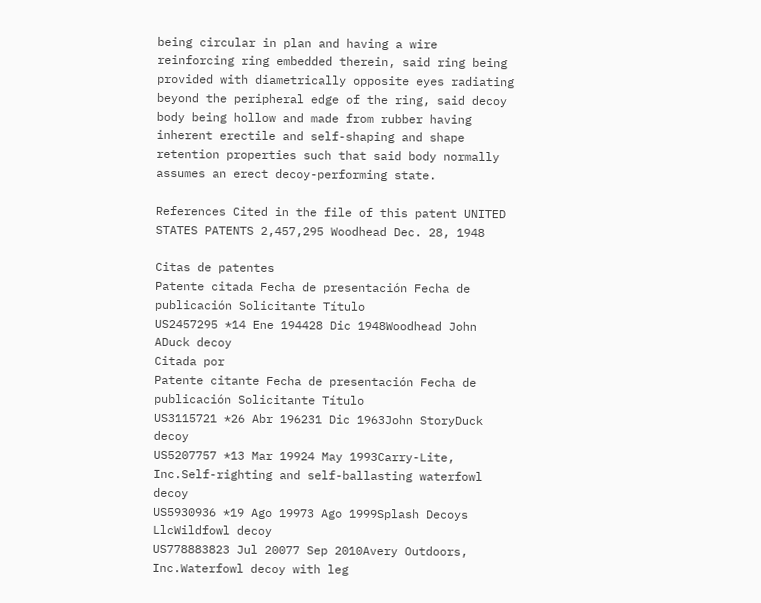being circular in plan and having a wire reinforcing ring embedded therein, said ring being provided with diametrically opposite eyes radiating beyond the peripheral edge of the ring, said decoy body being hollow and made from rubber having inherent erectile and self-shaping and shape retention properties such that said body normally assumes an erect decoy-performing state.

References Cited in the file of this patent UNITED STATES PATENTS 2,457,295 Woodhead Dec. 28, 1948

Citas de patentes
Patente citada Fecha de presentación Fecha de publicación Solicitante Título
US2457295 *14 Ene 194428 Dic 1948Woodhead John ADuck decoy
Citada por
Patente citante Fecha de presentación Fecha de publicación Solicitante Título
US3115721 *26 Abr 196231 Dic 1963John StoryDuck decoy
US5207757 *13 Mar 19924 May 1993Carry-Lite, Inc.Self-righting and self-ballasting waterfowl decoy
US5930936 *19 Ago 19973 Ago 1999Splash Decoys LlcWildfowl decoy
US778883823 Jul 20077 Sep 2010Avery Outdoors, Inc.Waterfowl decoy with leg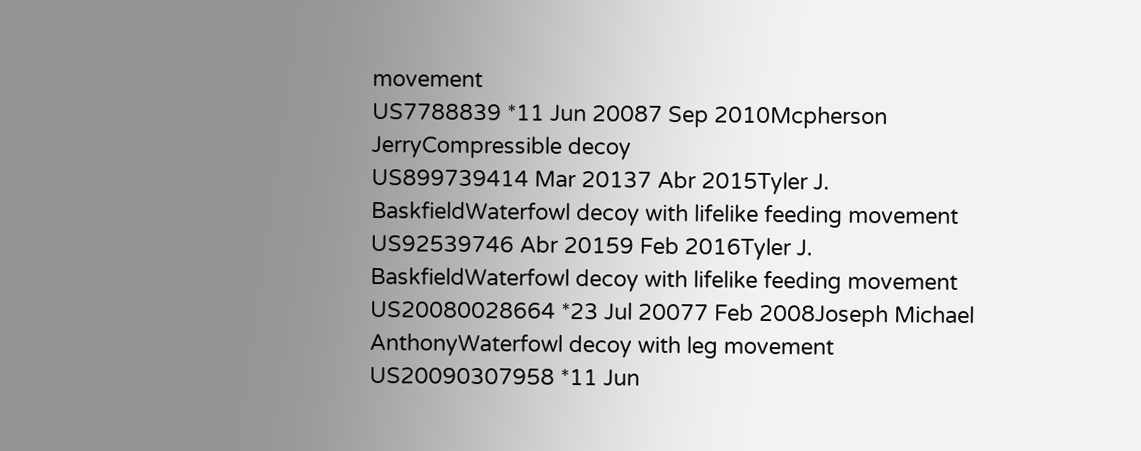movement
US7788839 *11 Jun 20087 Sep 2010Mcpherson JerryCompressible decoy
US899739414 Mar 20137 Abr 2015Tyler J. BaskfieldWaterfowl decoy with lifelike feeding movement
US92539746 Abr 20159 Feb 2016Tyler J. BaskfieldWaterfowl decoy with lifelike feeding movement
US20080028664 *23 Jul 20077 Feb 2008Joseph Michael AnthonyWaterfowl decoy with leg movement
US20090307958 *11 Jun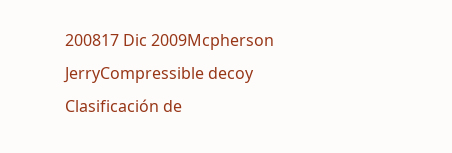200817 Dic 2009Mcpherson JerryCompressible decoy
Clasificación de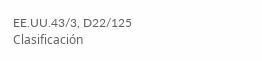EE.UU.43/3, D22/125
Clasificación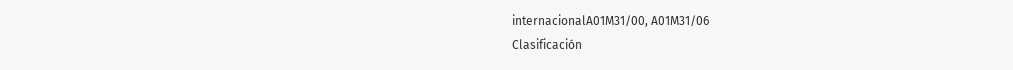internacionalA01M31/00, A01M31/06
Clasificación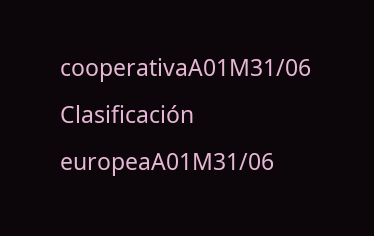cooperativaA01M31/06
Clasificación europeaA01M31/06